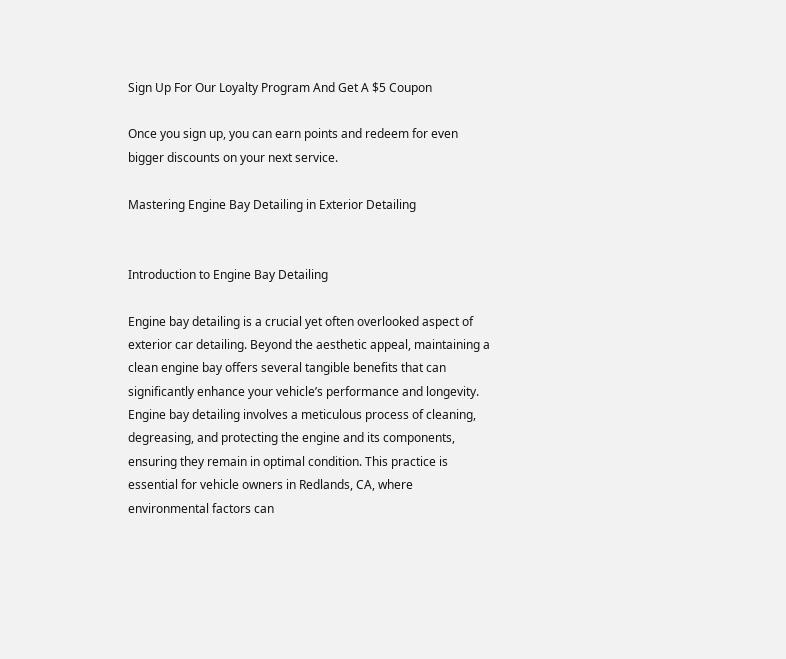Sign Up For Our Loyalty Program And Get A $5 Coupon

Once you sign up, you can earn points and redeem for even bigger discounts on your next service.

Mastering Engine Bay Detailing in Exterior Detailing


Introduction to Engine Bay Detailing

Engine bay detailing is a crucial yet often overlooked aspect of exterior car detailing. Beyond the aesthetic appeal, maintaining a clean engine bay offers several tangible benefits that can significantly enhance your vehicle’s performance and longevity. Engine bay detailing involves a meticulous process of cleaning, degreasing, and protecting the engine and its components, ensuring they remain in optimal condition. This practice is essential for vehicle owners in Redlands, CA, where environmental factors can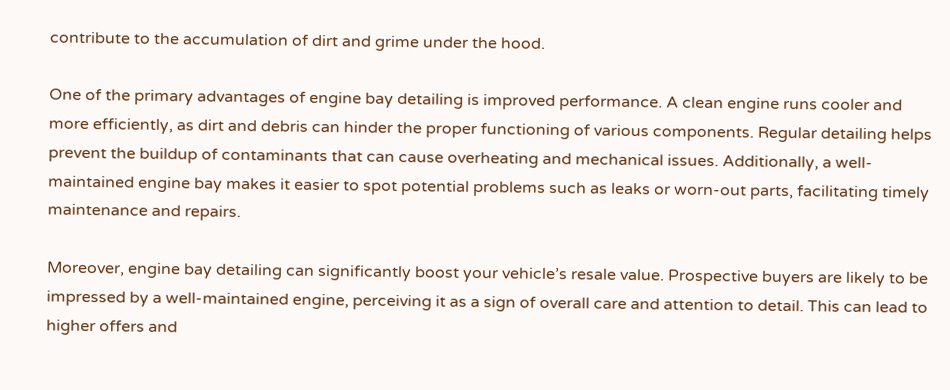contribute to the accumulation of dirt and grime under the hood.

One of the primary advantages of engine bay detailing is improved performance. A clean engine runs cooler and more efficiently, as dirt and debris can hinder the proper functioning of various components. Regular detailing helps prevent the buildup of contaminants that can cause overheating and mechanical issues. Additionally, a well-maintained engine bay makes it easier to spot potential problems such as leaks or worn-out parts, facilitating timely maintenance and repairs.

Moreover, engine bay detailing can significantly boost your vehicle’s resale value. Prospective buyers are likely to be impressed by a well-maintained engine, perceiving it as a sign of overall care and attention to detail. This can lead to higher offers and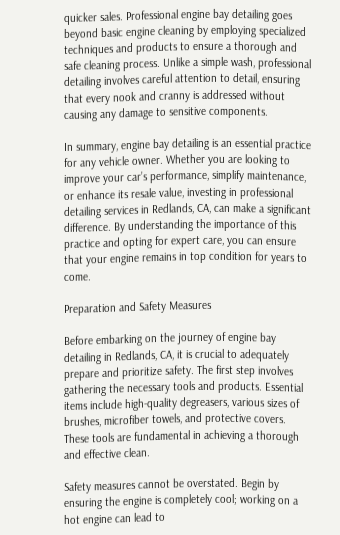quicker sales. Professional engine bay detailing goes beyond basic engine cleaning by employing specialized techniques and products to ensure a thorough and safe cleaning process. Unlike a simple wash, professional detailing involves careful attention to detail, ensuring that every nook and cranny is addressed without causing any damage to sensitive components.

In summary, engine bay detailing is an essential practice for any vehicle owner. Whether you are looking to improve your car’s performance, simplify maintenance, or enhance its resale value, investing in professional detailing services in Redlands, CA, can make a significant difference. By understanding the importance of this practice and opting for expert care, you can ensure that your engine remains in top condition for years to come.

Preparation and Safety Measures

Before embarking on the journey of engine bay detailing in Redlands, CA, it is crucial to adequately prepare and prioritize safety. The first step involves gathering the necessary tools and products. Essential items include high-quality degreasers, various sizes of brushes, microfiber towels, and protective covers. These tools are fundamental in achieving a thorough and effective clean.

Safety measures cannot be overstated. Begin by ensuring the engine is completely cool; working on a hot engine can lead to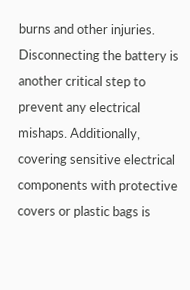burns and other injuries. Disconnecting the battery is another critical step to prevent any electrical mishaps. Additionally, covering sensitive electrical components with protective covers or plastic bags is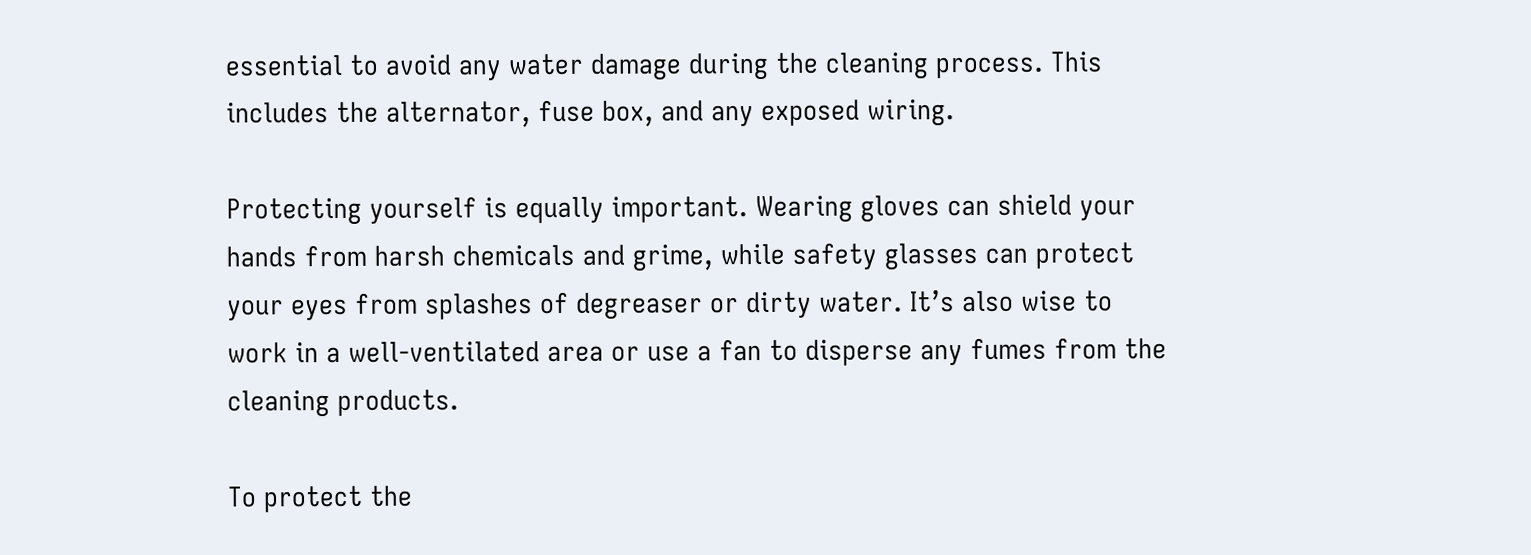essential to avoid any water damage during the cleaning process. This includes the alternator, fuse box, and any exposed wiring.

Protecting yourself is equally important. Wearing gloves can shield your hands from harsh chemicals and grime, while safety glasses can protect your eyes from splashes of degreaser or dirty water. It’s also wise to work in a well-ventilated area or use a fan to disperse any fumes from the cleaning products.

To protect the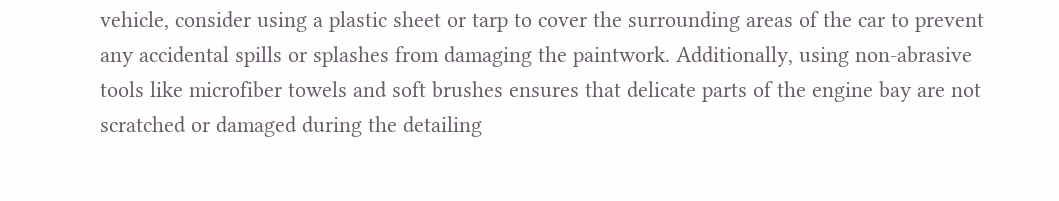vehicle, consider using a plastic sheet or tarp to cover the surrounding areas of the car to prevent any accidental spills or splashes from damaging the paintwork. Additionally, using non-abrasive tools like microfiber towels and soft brushes ensures that delicate parts of the engine bay are not scratched or damaged during the detailing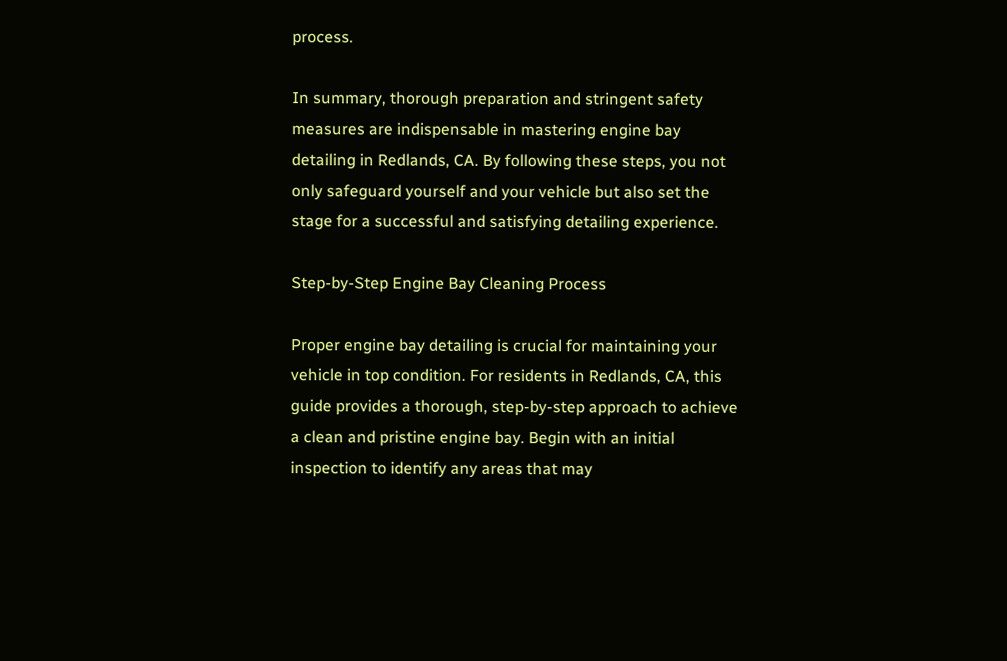process.

In summary, thorough preparation and stringent safety measures are indispensable in mastering engine bay detailing in Redlands, CA. By following these steps, you not only safeguard yourself and your vehicle but also set the stage for a successful and satisfying detailing experience.

Step-by-Step Engine Bay Cleaning Process

Proper engine bay detailing is crucial for maintaining your vehicle in top condition. For residents in Redlands, CA, this guide provides a thorough, step-by-step approach to achieve a clean and pristine engine bay. Begin with an initial inspection to identify any areas that may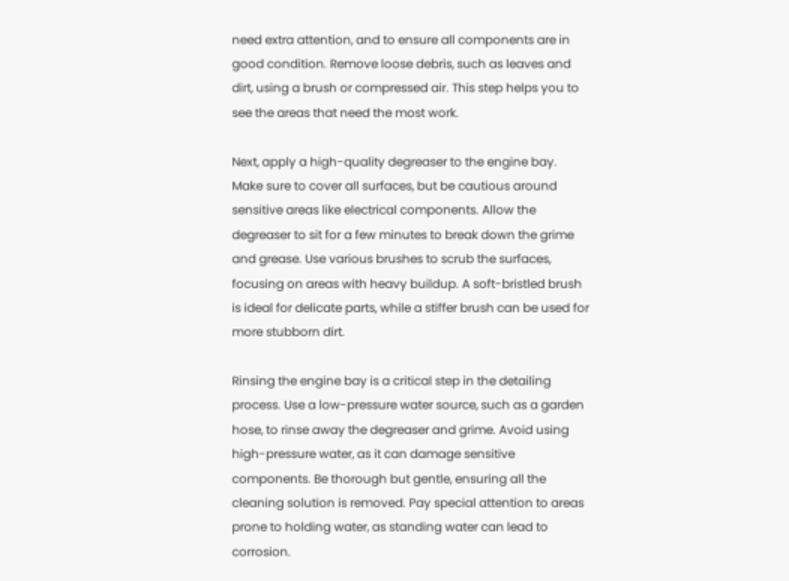need extra attention, and to ensure all components are in good condition. Remove loose debris, such as leaves and dirt, using a brush or compressed air. This step helps you to see the areas that need the most work.

Next, apply a high-quality degreaser to the engine bay. Make sure to cover all surfaces, but be cautious around sensitive areas like electrical components. Allow the degreaser to sit for a few minutes to break down the grime and grease. Use various brushes to scrub the surfaces, focusing on areas with heavy buildup. A soft-bristled brush is ideal for delicate parts, while a stiffer brush can be used for more stubborn dirt.

Rinsing the engine bay is a critical step in the detailing process. Use a low-pressure water source, such as a garden hose, to rinse away the degreaser and grime. Avoid using high-pressure water, as it can damage sensitive components. Be thorough but gentle, ensuring all the cleaning solution is removed. Pay special attention to areas prone to holding water, as standing water can lead to corrosion.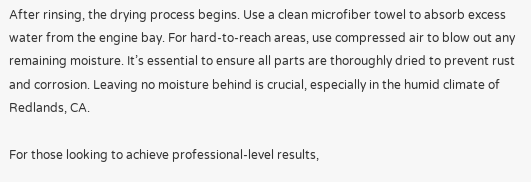After rinsing, the drying process begins. Use a clean microfiber towel to absorb excess water from the engine bay. For hard-to-reach areas, use compressed air to blow out any remaining moisture. It’s essential to ensure all parts are thoroughly dried to prevent rust and corrosion. Leaving no moisture behind is crucial, especially in the humid climate of Redlands, CA.

For those looking to achieve professional-level results,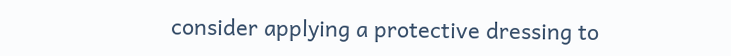consider applying a protective dressing to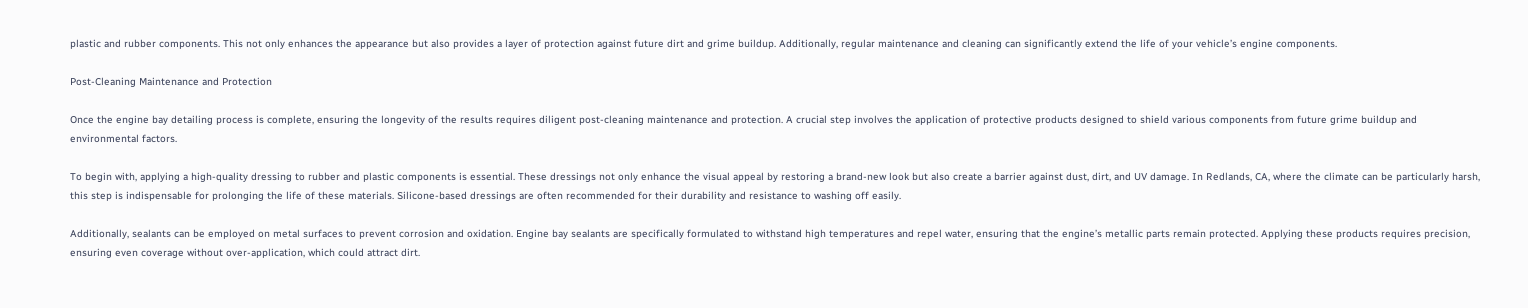plastic and rubber components. This not only enhances the appearance but also provides a layer of protection against future dirt and grime buildup. Additionally, regular maintenance and cleaning can significantly extend the life of your vehicle’s engine components.

Post-Cleaning Maintenance and Protection

Once the engine bay detailing process is complete, ensuring the longevity of the results requires diligent post-cleaning maintenance and protection. A crucial step involves the application of protective products designed to shield various components from future grime buildup and environmental factors.

To begin with, applying a high-quality dressing to rubber and plastic components is essential. These dressings not only enhance the visual appeal by restoring a brand-new look but also create a barrier against dust, dirt, and UV damage. In Redlands, CA, where the climate can be particularly harsh, this step is indispensable for prolonging the life of these materials. Silicone-based dressings are often recommended for their durability and resistance to washing off easily.

Additionally, sealants can be employed on metal surfaces to prevent corrosion and oxidation. Engine bay sealants are specifically formulated to withstand high temperatures and repel water, ensuring that the engine’s metallic parts remain protected. Applying these products requires precision, ensuring even coverage without over-application, which could attract dirt.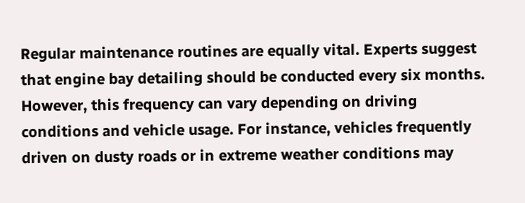Regular maintenance routines are equally vital. Experts suggest that engine bay detailing should be conducted every six months. However, this frequency can vary depending on driving conditions and vehicle usage. For instance, vehicles frequently driven on dusty roads or in extreme weather conditions may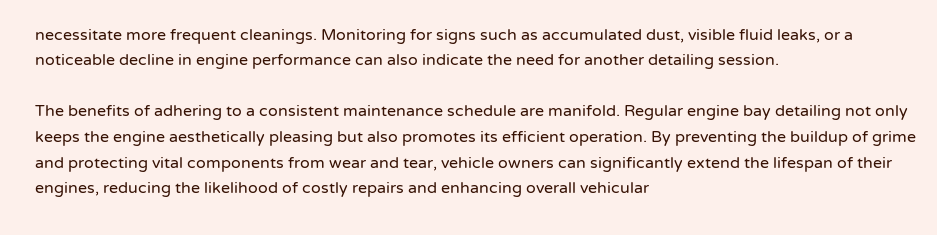necessitate more frequent cleanings. Monitoring for signs such as accumulated dust, visible fluid leaks, or a noticeable decline in engine performance can also indicate the need for another detailing session.

The benefits of adhering to a consistent maintenance schedule are manifold. Regular engine bay detailing not only keeps the engine aesthetically pleasing but also promotes its efficient operation. By preventing the buildup of grime and protecting vital components from wear and tear, vehicle owners can significantly extend the lifespan of their engines, reducing the likelihood of costly repairs and enhancing overall vehicular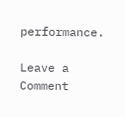performance.

Leave a Comment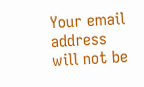Your email address will not be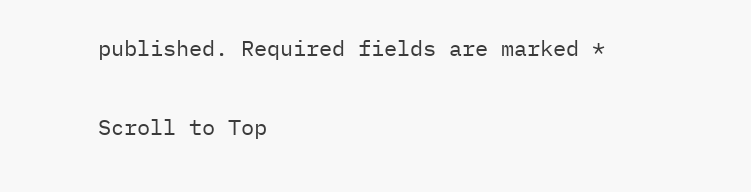published. Required fields are marked *

Scroll to Top